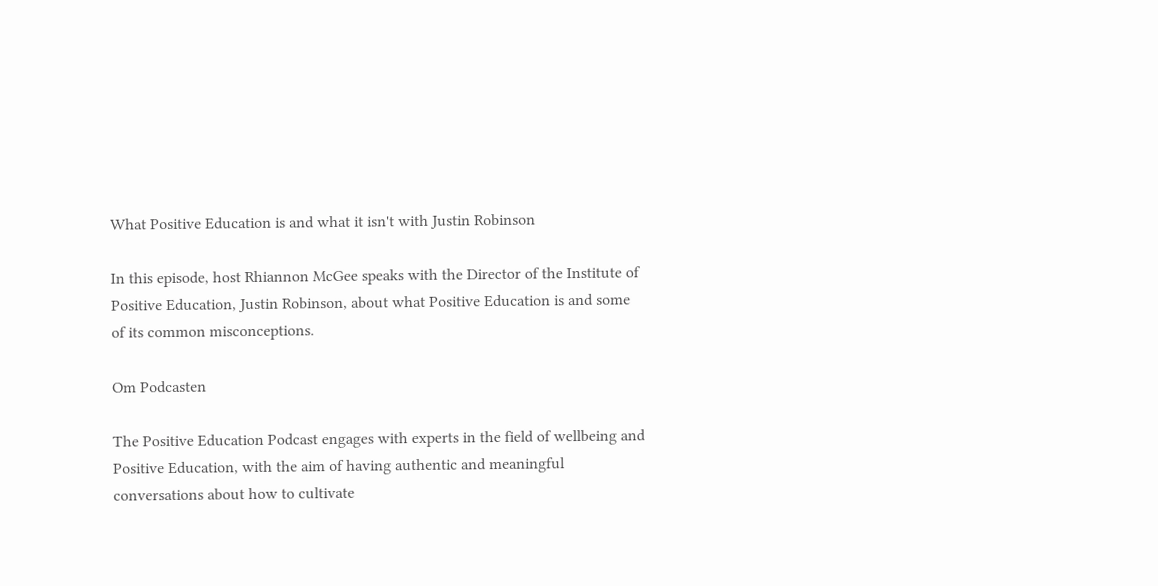What Positive Education is and what it isn't with Justin Robinson

In this episode, host Rhiannon McGee speaks with the Director of the Institute of Positive Education, Justin Robinson, about what Positive Education is and some of its common misconceptions.

Om Podcasten

The Positive Education Podcast engages with experts in the field of wellbeing and Positive Education, with the aim of having authentic and meaningful conversations about how to cultivate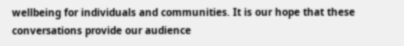wellbeing for individuals and communities. It is our hope that these conversations provide our audience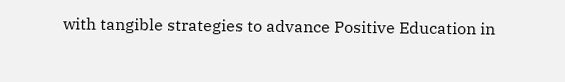with tangible strategies to advance Positive Education in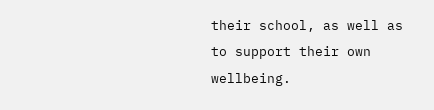their school, as well as to support their own wellbeing.